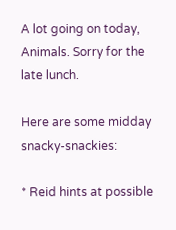A lot going on today, Animals. Sorry for the late lunch.

Here are some midday snacky-snackies:

* Reid hints at possible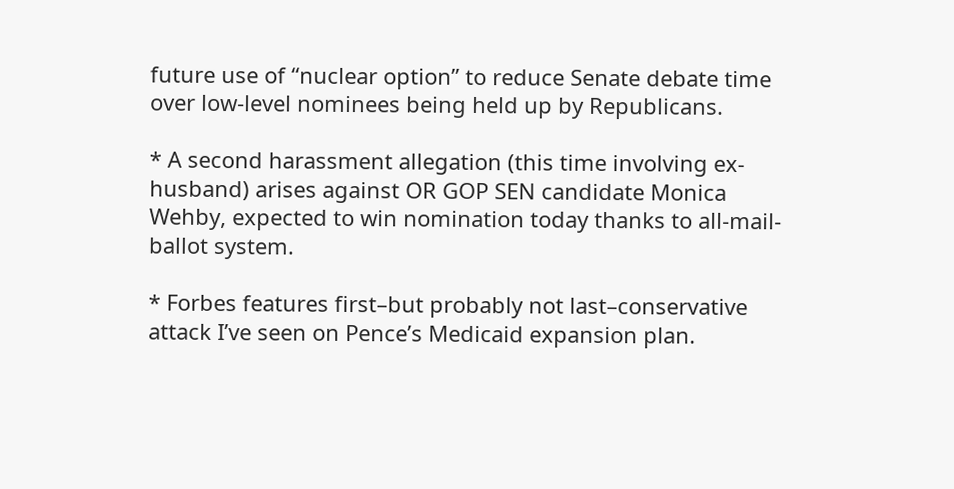future use of “nuclear option” to reduce Senate debate time over low-level nominees being held up by Republicans.

* A second harassment allegation (this time involving ex-husband) arises against OR GOP SEN candidate Monica Wehby, expected to win nomination today thanks to all-mail-ballot system.

* Forbes features first–but probably not last–conservative attack I’ve seen on Pence’s Medicaid expansion plan.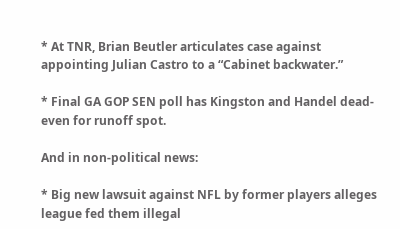* At TNR, Brian Beutler articulates case against appointing Julian Castro to a “Cabinet backwater.”

* Final GA GOP SEN poll has Kingston and Handel dead-even for runoff spot.

And in non-political news:

* Big new lawsuit against NFL by former players alleges league fed them illegal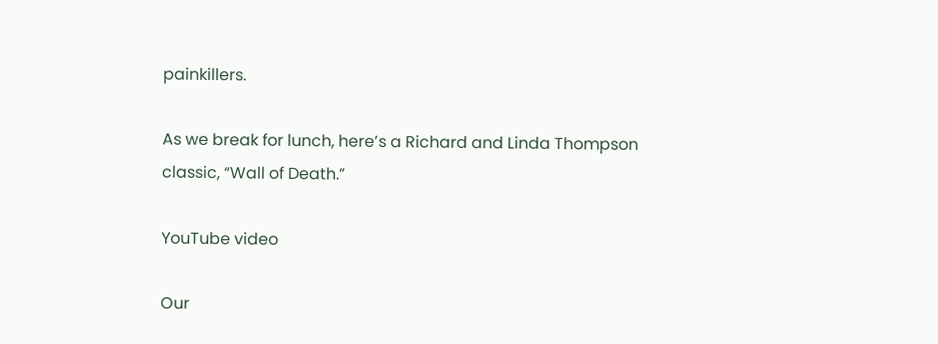painkillers.

As we break for lunch, here’s a Richard and Linda Thompson classic, “Wall of Death.”

YouTube video

Our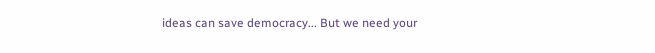ideas can save democracy... But we need your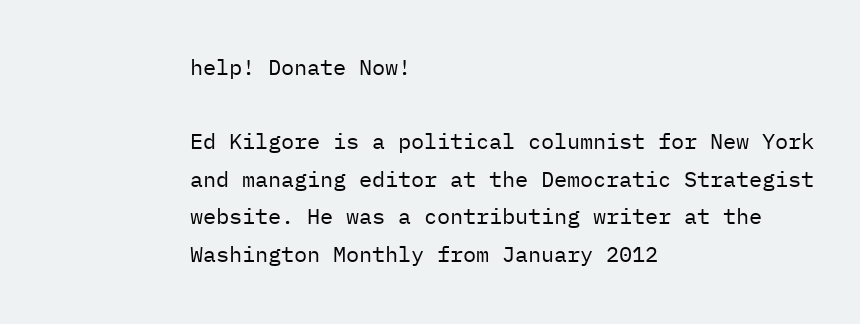help! Donate Now!

Ed Kilgore is a political columnist for New York and managing editor at the Democratic Strategist website. He was a contributing writer at the Washington Monthly from January 2012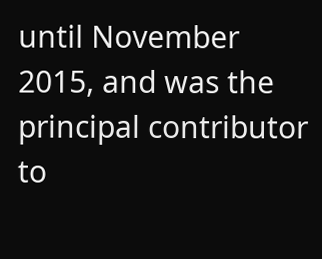until November 2015, and was the principal contributor to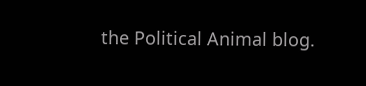the Political Animal blog.